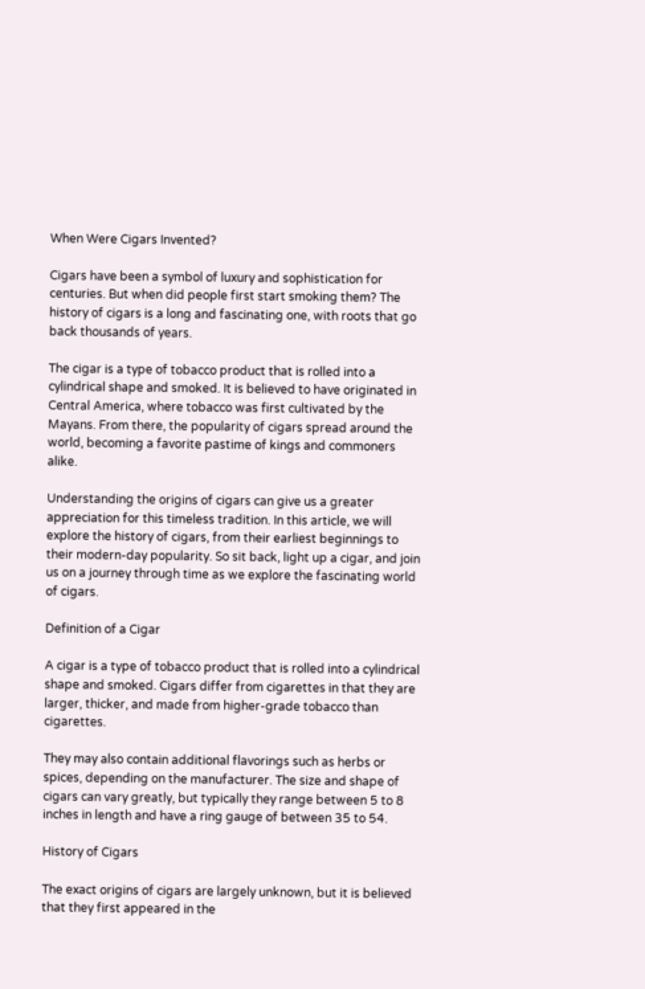When Were Cigars Invented?

Cigars have been a symbol of luxury and sophistication for centuries. But when did people first start smoking them? The history of cigars is a long and fascinating one, with roots that go back thousands of years.

The cigar is a type of tobacco product that is rolled into a cylindrical shape and smoked. It is believed to have originated in Central America, where tobacco was first cultivated by the Mayans. From there, the popularity of cigars spread around the world, becoming a favorite pastime of kings and commoners alike.

Understanding the origins of cigars can give us a greater appreciation for this timeless tradition. In this article, we will explore the history of cigars, from their earliest beginnings to their modern-day popularity. So sit back, light up a cigar, and join us on a journey through time as we explore the fascinating world of cigars.

Definition of a Cigar

A cigar is a type of tobacco product that is rolled into a cylindrical shape and smoked. Cigars differ from cigarettes in that they are larger, thicker, and made from higher-grade tobacco than cigarettes.

They may also contain additional flavorings such as herbs or spices, depending on the manufacturer. The size and shape of cigars can vary greatly, but typically they range between 5 to 8 inches in length and have a ring gauge of between 35 to 54.

History of Cigars

The exact origins of cigars are largely unknown, but it is believed that they first appeared in the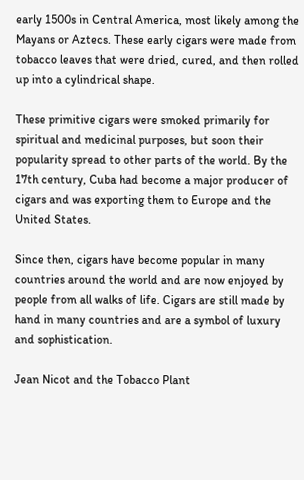early 1500s in Central America, most likely among the Mayans or Aztecs. These early cigars were made from tobacco leaves that were dried, cured, and then rolled up into a cylindrical shape.

These primitive cigars were smoked primarily for spiritual and medicinal purposes, but soon their popularity spread to other parts of the world. By the 17th century, Cuba had become a major producer of cigars and was exporting them to Europe and the United States.

Since then, cigars have become popular in many countries around the world and are now enjoyed by people from all walks of life. Cigars are still made by hand in many countries and are a symbol of luxury and sophistication.

Jean Nicot and the Tobacco Plant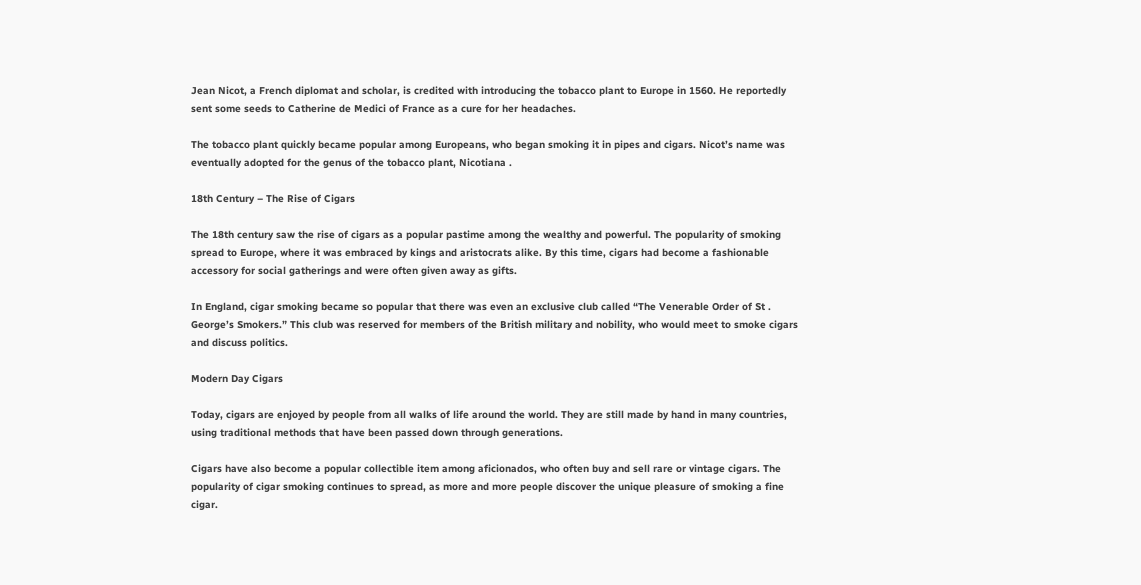Jean Nicot, a French diplomat and scholar, is credited with introducing the tobacco plant to Europe in 1560. He reportedly sent some seeds to Catherine de Medici of France as a cure for her headaches.

The tobacco plant quickly became popular among Europeans, who began smoking it in pipes and cigars. Nicot’s name was eventually adopted for the genus of the tobacco plant, Nicotiana .

18th Century – The Rise of Cigars

The 18th century saw the rise of cigars as a popular pastime among the wealthy and powerful. The popularity of smoking spread to Europe, where it was embraced by kings and aristocrats alike. By this time, cigars had become a fashionable accessory for social gatherings and were often given away as gifts.

In England, cigar smoking became so popular that there was even an exclusive club called “The Venerable Order of St . George’s Smokers.” This club was reserved for members of the British military and nobility, who would meet to smoke cigars and discuss politics.

Modern Day Cigars

Today, cigars are enjoyed by people from all walks of life around the world. They are still made by hand in many countries, using traditional methods that have been passed down through generations.

Cigars have also become a popular collectible item among aficionados, who often buy and sell rare or vintage cigars. The popularity of cigar smoking continues to spread, as more and more people discover the unique pleasure of smoking a fine cigar.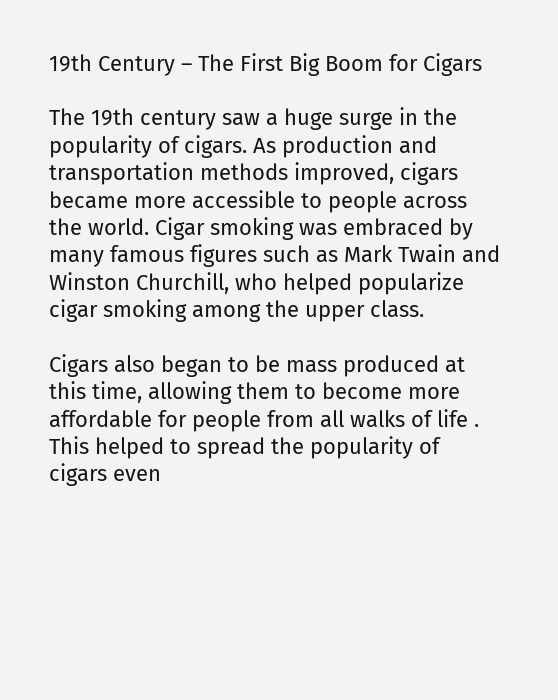19th Century – The First Big Boom for Cigars

The 19th century saw a huge surge in the popularity of cigars. As production and transportation methods improved, cigars became more accessible to people across the world. Cigar smoking was embraced by many famous figures such as Mark Twain and Winston Churchill, who helped popularize cigar smoking among the upper class.

Cigars also began to be mass produced at this time, allowing them to become more affordable for people from all walks of life . This helped to spread the popularity of cigars even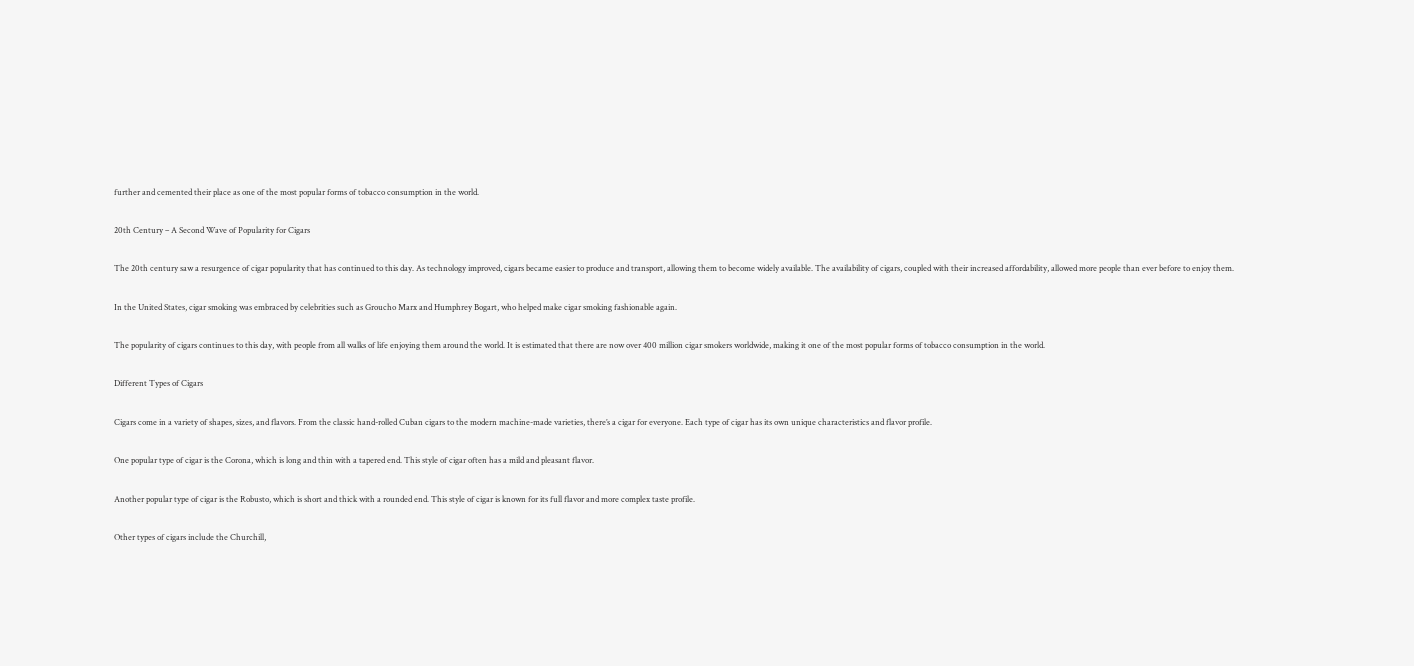further and cemented their place as one of the most popular forms of tobacco consumption in the world.

20th Century – A Second Wave of Popularity for Cigars

The 20th century saw a resurgence of cigar popularity that has continued to this day. As technology improved, cigars became easier to produce and transport, allowing them to become widely available. The availability of cigars, coupled with their increased affordability, allowed more people than ever before to enjoy them.

In the United States, cigar smoking was embraced by celebrities such as Groucho Marx and Humphrey Bogart, who helped make cigar smoking fashionable again.

The popularity of cigars continues to this day, with people from all walks of life enjoying them around the world. It is estimated that there are now over 400 million cigar smokers worldwide, making it one of the most popular forms of tobacco consumption in the world.

Different Types of Cigars

Cigars come in a variety of shapes, sizes, and flavors. From the classic hand-rolled Cuban cigars to the modern machine-made varieties, there’s a cigar for everyone. Each type of cigar has its own unique characteristics and flavor profile.

One popular type of cigar is the Corona, which is long and thin with a tapered end. This style of cigar often has a mild and pleasant flavor.

Another popular type of cigar is the Robusto, which is short and thick with a rounded end. This style of cigar is known for its full flavor and more complex taste profile.

Other types of cigars include the Churchill,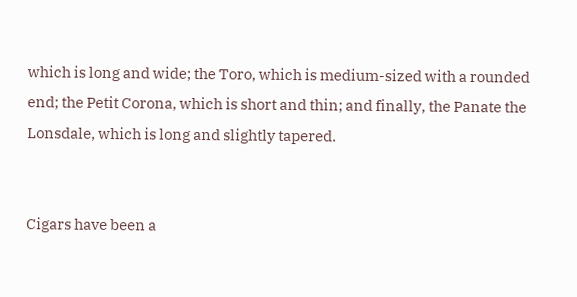which is long and wide; the Toro, which is medium-sized with a rounded end; the Petit Corona, which is short and thin; and finally, the Panate the Lonsdale, which is long and slightly tapered.


Cigars have been a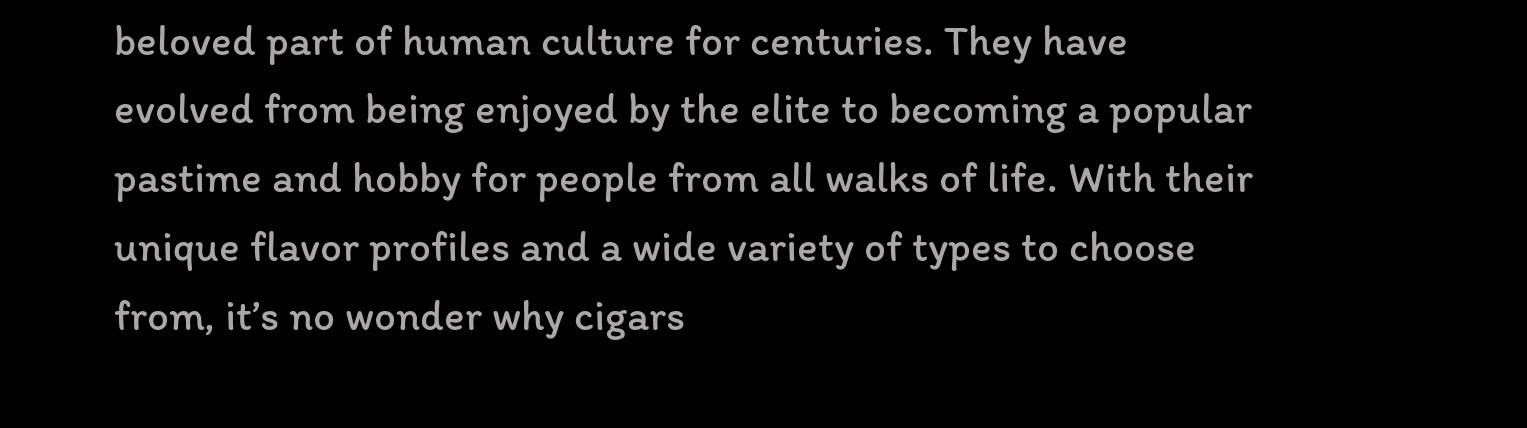beloved part of human culture for centuries. They have evolved from being enjoyed by the elite to becoming a popular pastime and hobby for people from all walks of life. With their unique flavor profiles and a wide variety of types to choose from, it’s no wonder why cigars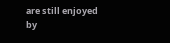are still enjoyed by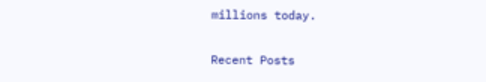millions today.

Recent Posts